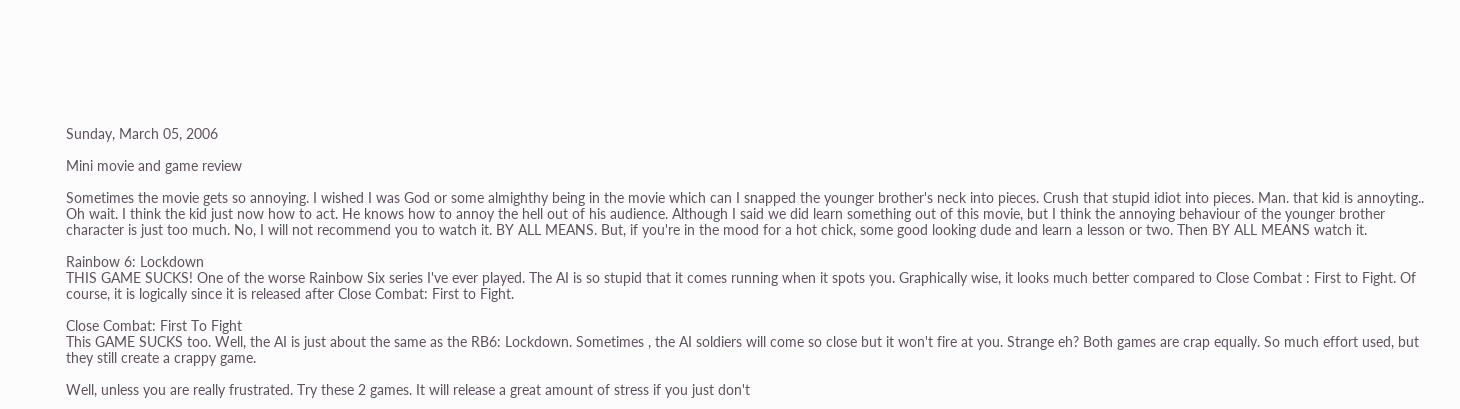Sunday, March 05, 2006

Mini movie and game review

Sometimes the movie gets so annoying. I wished I was God or some almighthy being in the movie which can I snapped the younger brother's neck into pieces. Crush that stupid idiot into pieces. Man. that kid is annoyting.. Oh wait. I think the kid just now how to act. He knows how to annoy the hell out of his audience. Although I said we did learn something out of this movie, but I think the annoying behaviour of the younger brother character is just too much. No, I will not recommend you to watch it. BY ALL MEANS. But, if you're in the mood for a hot chick, some good looking dude and learn a lesson or two. Then BY ALL MEANS watch it.

Rainbow 6: Lockdown
THIS GAME SUCKS! One of the worse Rainbow Six series I've ever played. The AI is so stupid that it comes running when it spots you. Graphically wise, it looks much better compared to Close Combat : First to Fight. Of course, it is logically since it is released after Close Combat: First to Fight.

Close Combat: First To Fight
This GAME SUCKS too. Well, the AI is just about the same as the RB6: Lockdown. Sometimes , the AI soldiers will come so close but it won't fire at you. Strange eh? Both games are crap equally. So much effort used, but they still create a crappy game.

Well, unless you are really frustrated. Try these 2 games. It will release a great amount of stress if you just don't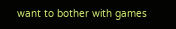want to bother with games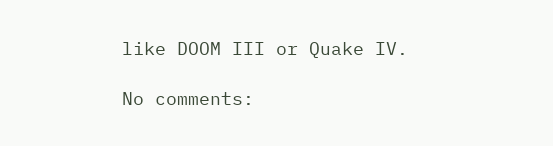like DOOM III or Quake IV.

No comments: